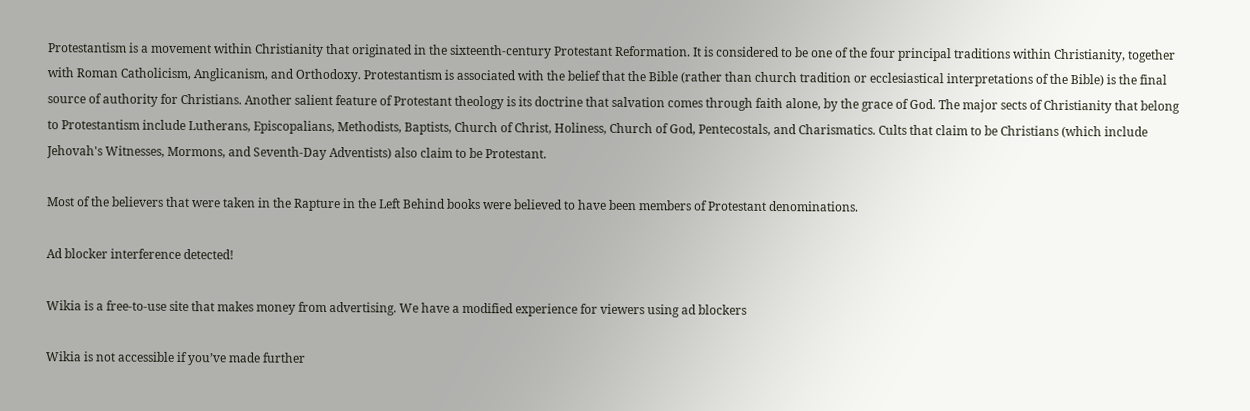Protestantism is a movement within Christianity that originated in the sixteenth-century Protestant Reformation. It is considered to be one of the four principal traditions within Christianity, together with Roman Catholicism, Anglicanism, and Orthodoxy. Protestantism is associated with the belief that the Bible (rather than church tradition or ecclesiastical interpretations of the Bible) is the final source of authority for Christians. Another salient feature of Protestant theology is its doctrine that salvation comes through faith alone, by the grace of God. The major sects of Christianity that belong to Protestantism include Lutherans, Episcopalians, Methodists, Baptists, Church of Christ, Holiness, Church of God, Pentecostals, and Charismatics. Cults that claim to be Christians (which include Jehovah's Witnesses, Mormons, and Seventh-Day Adventists) also claim to be Protestant.

Most of the believers that were taken in the Rapture in the Left Behind books were believed to have been members of Protestant denominations.

Ad blocker interference detected!

Wikia is a free-to-use site that makes money from advertising. We have a modified experience for viewers using ad blockers

Wikia is not accessible if you’ve made further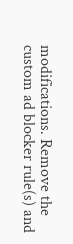modifications. Remove the custom ad blocker rule(s) and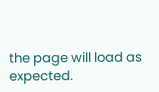the page will load as expected.